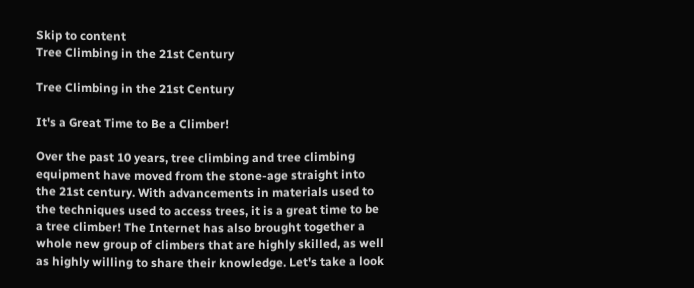Skip to content
Tree Climbing in the 21st Century

Tree Climbing in the 21st Century

It's a Great Time to Be a Climber!

Over the past 10 years, tree climbing and tree climbing equipment have moved from the stone-age straight into the 21st century. With advancements in materials used to the techniques used to access trees, it is a great time to be a tree climber! The Internet has also brought together a whole new group of climbers that are highly skilled, as well as highly willing to share their knowledge. Let's take a look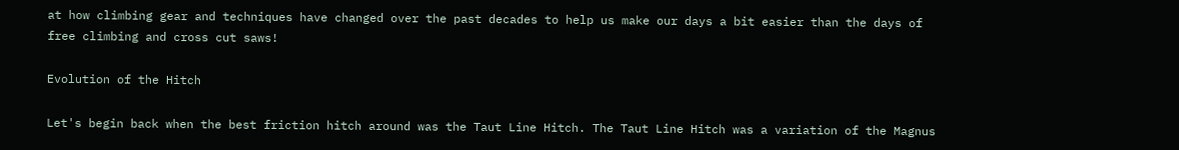at how climbing gear and techniques have changed over the past decades to help us make our days a bit easier than the days of free climbing and cross cut saws!

Evolution of the Hitch

Let's begin back when the best friction hitch around was the Taut Line Hitch. The Taut Line Hitch was a variation of the Magnus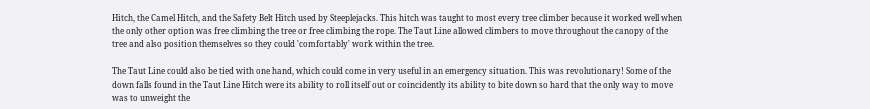Hitch, the Camel Hitch, and the Safety Belt Hitch used by Steeplejacks. This hitch was taught to most every tree climber because it worked well when the only other option was free climbing the tree or free climbing the rope. The Taut Line allowed climbers to move throughout the canopy of the tree and also position themselves so they could 'comfortably' work within the tree.

The Taut Line could also be tied with one hand, which could come in very useful in an emergency situation. This was revolutionary! Some of the down falls found in the Taut Line Hitch were its ability to roll itself out or coincidently its ability to bite down so hard that the only way to move was to unweight the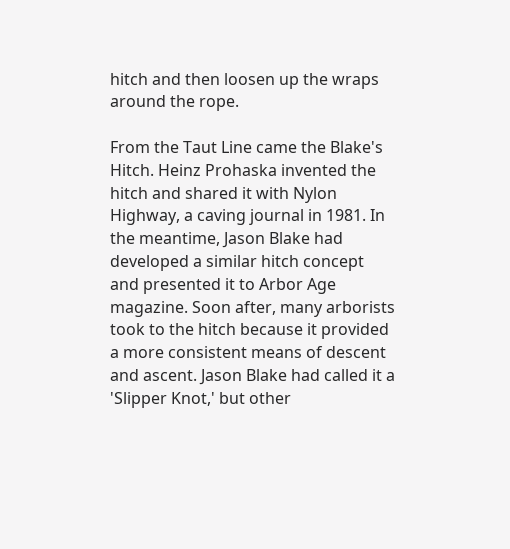hitch and then loosen up the wraps around the rope.

From the Taut Line came the Blake's Hitch. Heinz Prohaska invented the hitch and shared it with Nylon Highway, a caving journal in 1981. In the meantime, Jason Blake had developed a similar hitch concept and presented it to Arbor Age magazine. Soon after, many arborists took to the hitch because it provided a more consistent means of descent and ascent. Jason Blake had called it a 'Slipper Knot,' but other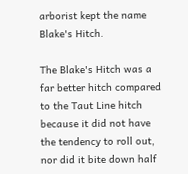arborist kept the name Blake's Hitch.

The Blake's Hitch was a far better hitch compared to the Taut Line hitch because it did not have the tendency to roll out, nor did it bite down half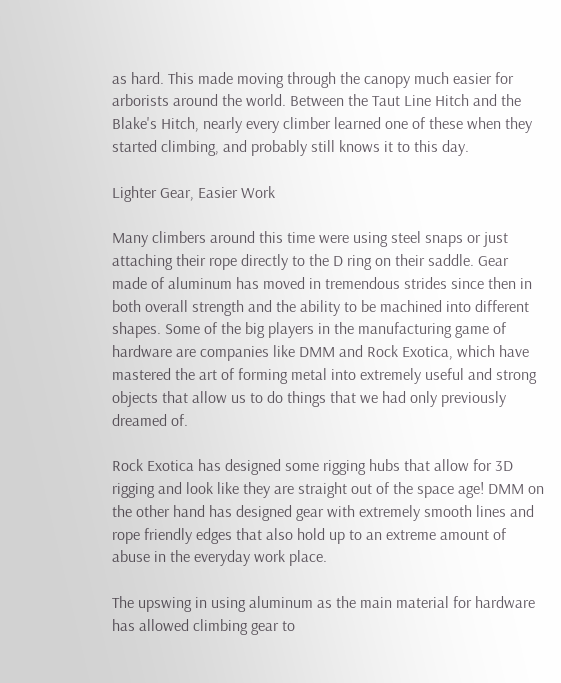as hard. This made moving through the canopy much easier for arborists around the world. Between the Taut Line Hitch and the Blake's Hitch, nearly every climber learned one of these when they started climbing, and probably still knows it to this day.

Lighter Gear, Easier Work

Many climbers around this time were using steel snaps or just attaching their rope directly to the D ring on their saddle. Gear made of aluminum has moved in tremendous strides since then in both overall strength and the ability to be machined into different shapes. Some of the big players in the manufacturing game of hardware are companies like DMM and Rock Exotica, which have mastered the art of forming metal into extremely useful and strong objects that allow us to do things that we had only previously dreamed of.

Rock Exotica has designed some rigging hubs that allow for 3D rigging and look like they are straight out of the space age! DMM on the other hand has designed gear with extremely smooth lines and rope friendly edges that also hold up to an extreme amount of abuse in the everyday work place.

The upswing in using aluminum as the main material for hardware has allowed climbing gear to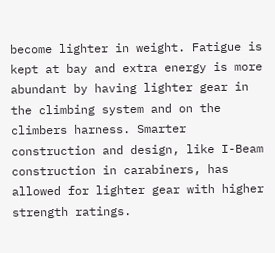become lighter in weight. Fatigue is kept at bay and extra energy is more abundant by having lighter gear in the climbing system and on the climbers harness. Smarter construction and design, like I-Beam construction in carabiners, has allowed for lighter gear with higher strength ratings.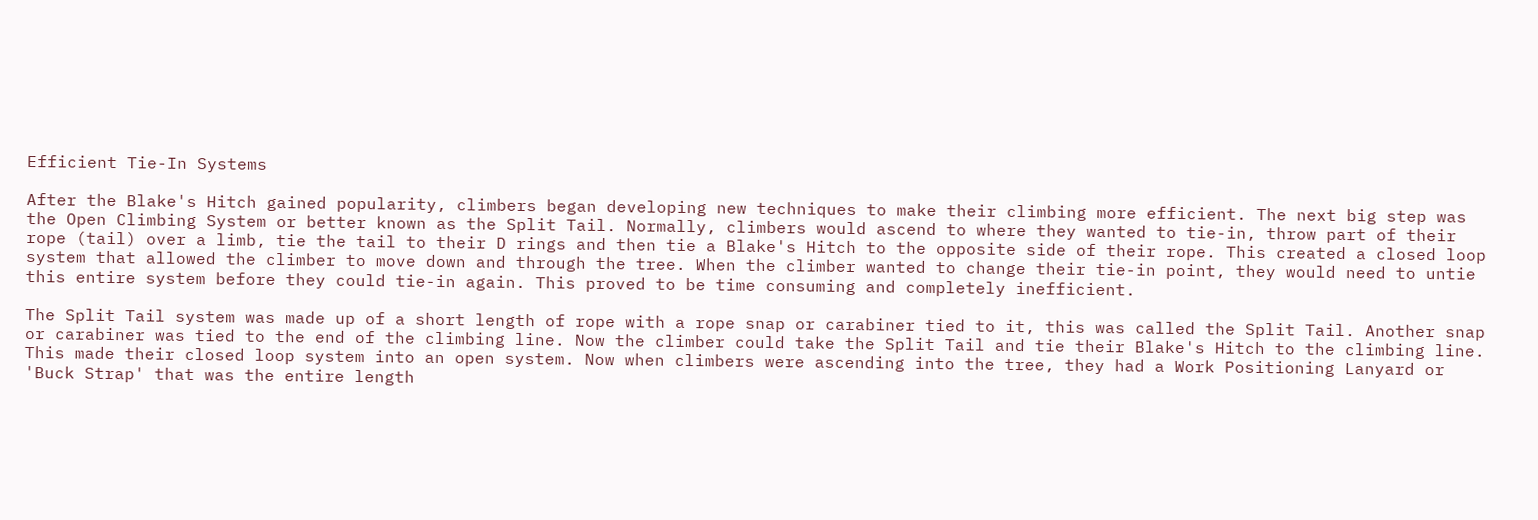Efficient Tie-In Systems

After the Blake's Hitch gained popularity, climbers began developing new techniques to make their climbing more efficient. The next big step was the Open Climbing System or better known as the Split Tail. Normally, climbers would ascend to where they wanted to tie-in, throw part of their rope (tail) over a limb, tie the tail to their D rings and then tie a Blake's Hitch to the opposite side of their rope. This created a closed loop system that allowed the climber to move down and through the tree. When the climber wanted to change their tie-in point, they would need to untie this entire system before they could tie-in again. This proved to be time consuming and completely inefficient.

The Split Tail system was made up of a short length of rope with a rope snap or carabiner tied to it, this was called the Split Tail. Another snap or carabiner was tied to the end of the climbing line. Now the climber could take the Split Tail and tie their Blake's Hitch to the climbing line. This made their closed loop system into an open system. Now when climbers were ascending into the tree, they had a Work Positioning Lanyard or 'Buck Strap' that was the entire length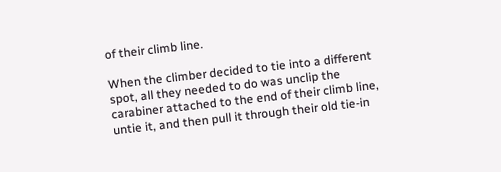of their climb line.

When the climber decided to tie into a different spot, all they needed to do was unclip the carabiner attached to the end of their climb line, untie it, and then pull it through their old tie-in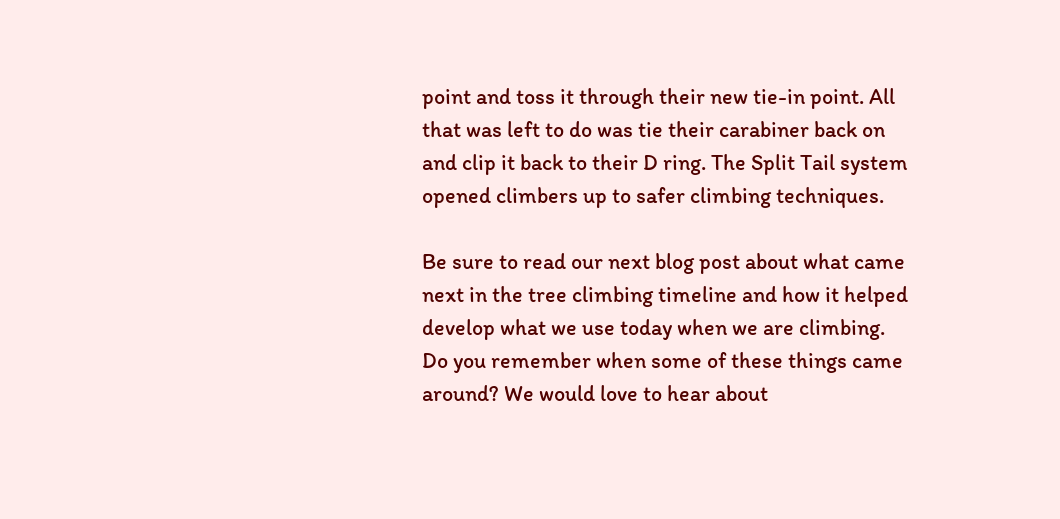point and toss it through their new tie-in point. All that was left to do was tie their carabiner back on and clip it back to their D ring. The Split Tail system opened climbers up to safer climbing techniques.

Be sure to read our next blog post about what came next in the tree climbing timeline and how it helped develop what we use today when we are climbing. Do you remember when some of these things came around? We would love to hear about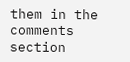them in the comments section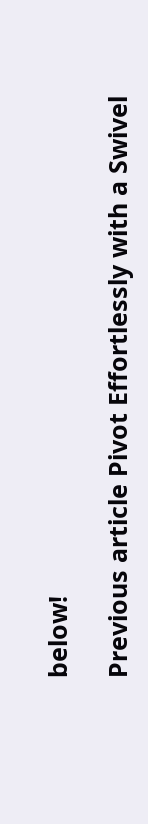below!

Previous article Pivot Effortlessly with a Swivel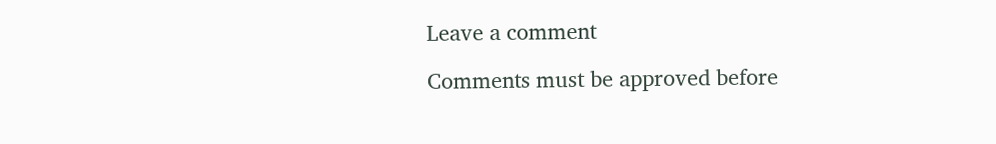Leave a comment

Comments must be approved before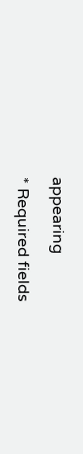appearing

* Required fields